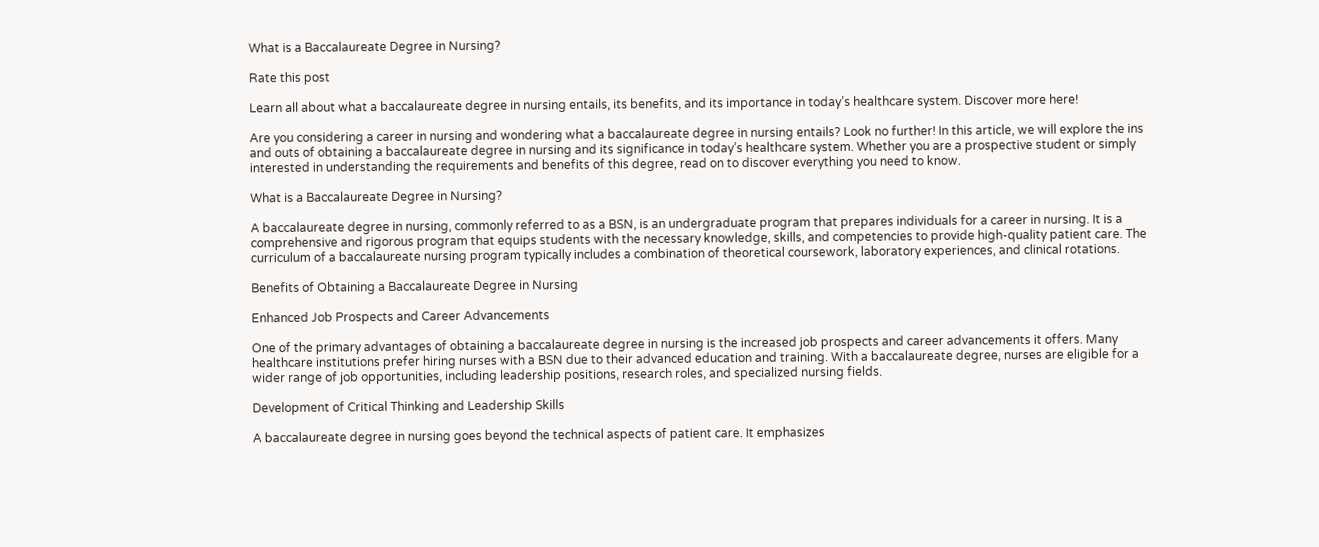What is a Baccalaureate Degree in Nursing?

Rate this post

Learn all about what a baccalaureate degree in nursing entails, its benefits, and its importance in today’s healthcare system. Discover more here!

Are you considering a career in nursing and wondering what a baccalaureate degree in nursing entails? Look no further! In this article, we will explore the ins and outs of obtaining a baccalaureate degree in nursing and its significance in today’s healthcare system. Whether you are a prospective student or simply interested in understanding the requirements and benefits of this degree, read on to discover everything you need to know.

What is a Baccalaureate Degree in Nursing?

A baccalaureate degree in nursing, commonly referred to as a BSN, is an undergraduate program that prepares individuals for a career in nursing. It is a comprehensive and rigorous program that equips students with the necessary knowledge, skills, and competencies to provide high-quality patient care. The curriculum of a baccalaureate nursing program typically includes a combination of theoretical coursework, laboratory experiences, and clinical rotations.

Benefits of Obtaining a Baccalaureate Degree in Nursing

Enhanced Job Prospects and Career Advancements

One of the primary advantages of obtaining a baccalaureate degree in nursing is the increased job prospects and career advancements it offers. Many healthcare institutions prefer hiring nurses with a BSN due to their advanced education and training. With a baccalaureate degree, nurses are eligible for a wider range of job opportunities, including leadership positions, research roles, and specialized nursing fields.

Development of Critical Thinking and Leadership Skills

A baccalaureate degree in nursing goes beyond the technical aspects of patient care. It emphasizes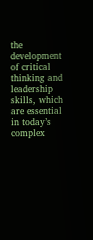the development of critical thinking and leadership skills, which are essential in today’s complex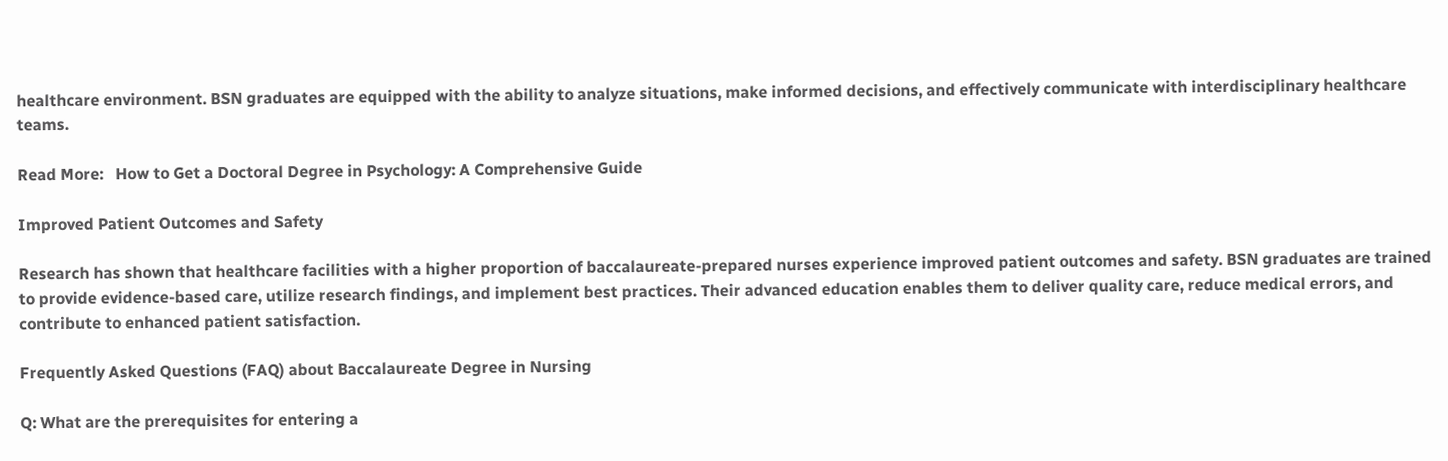healthcare environment. BSN graduates are equipped with the ability to analyze situations, make informed decisions, and effectively communicate with interdisciplinary healthcare teams.

Read More:   How to Get a Doctoral Degree in Psychology: A Comprehensive Guide

Improved Patient Outcomes and Safety

Research has shown that healthcare facilities with a higher proportion of baccalaureate-prepared nurses experience improved patient outcomes and safety. BSN graduates are trained to provide evidence-based care, utilize research findings, and implement best practices. Their advanced education enables them to deliver quality care, reduce medical errors, and contribute to enhanced patient satisfaction.

Frequently Asked Questions (FAQ) about Baccalaureate Degree in Nursing

Q: What are the prerequisites for entering a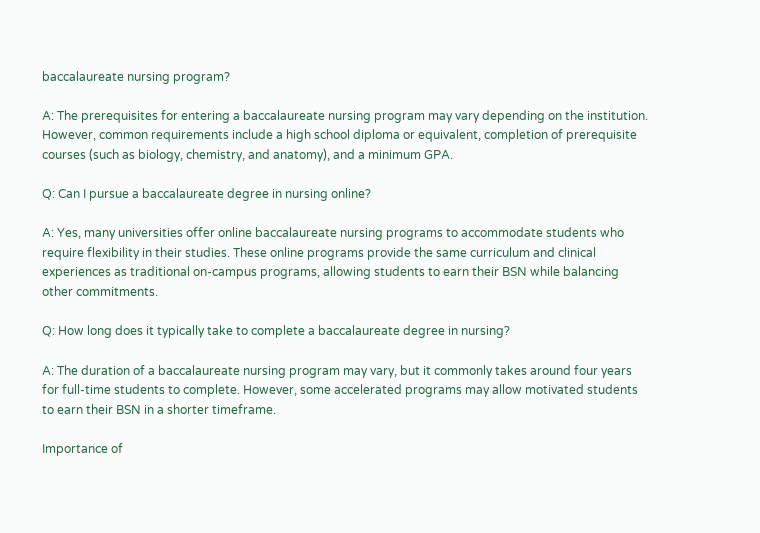baccalaureate nursing program?

A: The prerequisites for entering a baccalaureate nursing program may vary depending on the institution. However, common requirements include a high school diploma or equivalent, completion of prerequisite courses (such as biology, chemistry, and anatomy), and a minimum GPA.

Q: Can I pursue a baccalaureate degree in nursing online?

A: Yes, many universities offer online baccalaureate nursing programs to accommodate students who require flexibility in their studies. These online programs provide the same curriculum and clinical experiences as traditional on-campus programs, allowing students to earn their BSN while balancing other commitments.

Q: How long does it typically take to complete a baccalaureate degree in nursing?

A: The duration of a baccalaureate nursing program may vary, but it commonly takes around four years for full-time students to complete. However, some accelerated programs may allow motivated students to earn their BSN in a shorter timeframe.

Importance of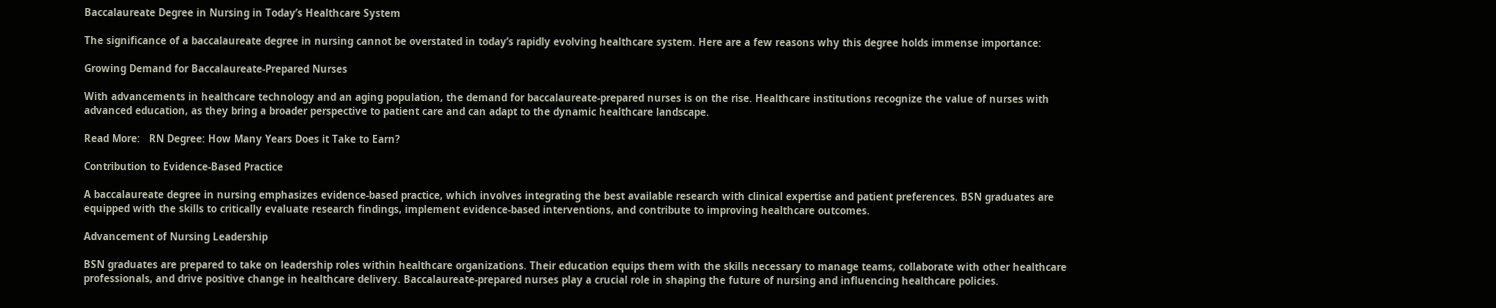Baccalaureate Degree in Nursing in Today’s Healthcare System

The significance of a baccalaureate degree in nursing cannot be overstated in today’s rapidly evolving healthcare system. Here are a few reasons why this degree holds immense importance:

Growing Demand for Baccalaureate-Prepared Nurses

With advancements in healthcare technology and an aging population, the demand for baccalaureate-prepared nurses is on the rise. Healthcare institutions recognize the value of nurses with advanced education, as they bring a broader perspective to patient care and can adapt to the dynamic healthcare landscape.

Read More:   RN Degree: How Many Years Does it Take to Earn?

Contribution to Evidence-Based Practice

A baccalaureate degree in nursing emphasizes evidence-based practice, which involves integrating the best available research with clinical expertise and patient preferences. BSN graduates are equipped with the skills to critically evaluate research findings, implement evidence-based interventions, and contribute to improving healthcare outcomes.

Advancement of Nursing Leadership

BSN graduates are prepared to take on leadership roles within healthcare organizations. Their education equips them with the skills necessary to manage teams, collaborate with other healthcare professionals, and drive positive change in healthcare delivery. Baccalaureate-prepared nurses play a crucial role in shaping the future of nursing and influencing healthcare policies.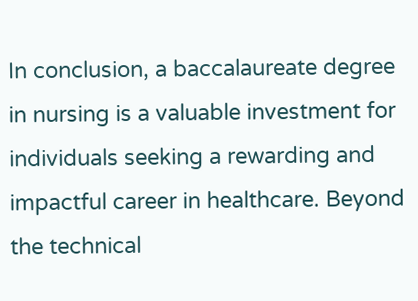In conclusion, a baccalaureate degree in nursing is a valuable investment for individuals seeking a rewarding and impactful career in healthcare. Beyond the technical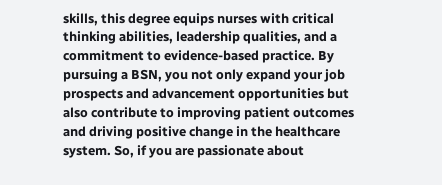skills, this degree equips nurses with critical thinking abilities, leadership qualities, and a commitment to evidence-based practice. By pursuing a BSN, you not only expand your job prospects and advancement opportunities but also contribute to improving patient outcomes and driving positive change in the healthcare system. So, if you are passionate about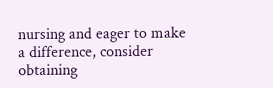nursing and eager to make a difference, consider obtaining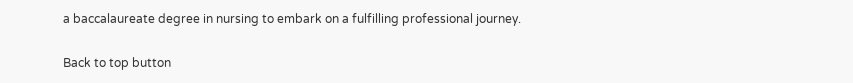a baccalaureate degree in nursing to embark on a fulfilling professional journey.

Back to top button